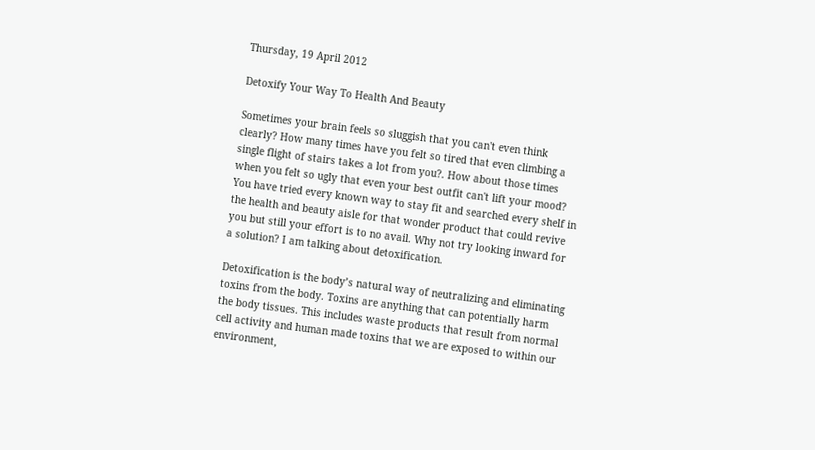Thursday, 19 April 2012

Detoxify Your Way To Health And Beauty

Sometimes your brain feels so sluggish that you can't even think clearly? How many times have you felt so tired that even climbing a single flight of stairs takes a lot from you?. How about those times when you felt so ugly that even your best outfit can't lift your mood? You have tried every known way to stay fit and searched every shelf in the health and beauty aisle for that wonder product that could revive you but still your effort is to no avail. Why not try looking inward for a solution? I am talking about detoxification.

Detoxification is the body’s natural way of neutralizing and eliminating toxins from the body. Toxins are anything that can potentially harm the body tissues. This includes waste products that result from normal cell activity and human made toxins that we are exposed to within our environment,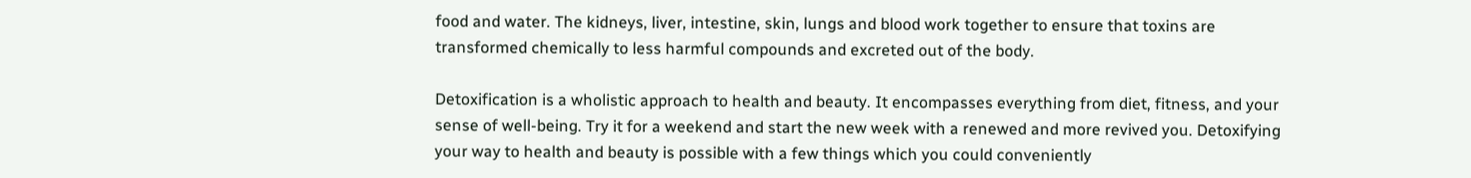food and water. The kidneys, liver, intestine, skin, lungs and blood work together to ensure that toxins are transformed chemically to less harmful compounds and excreted out of the body.

Detoxification is a wholistic approach to health and beauty. It encompasses everything from diet, fitness, and your sense of well-being. Try it for a weekend and start the new week with a renewed and more revived you. Detoxifying your way to health and beauty is possible with a few things which you could conveniently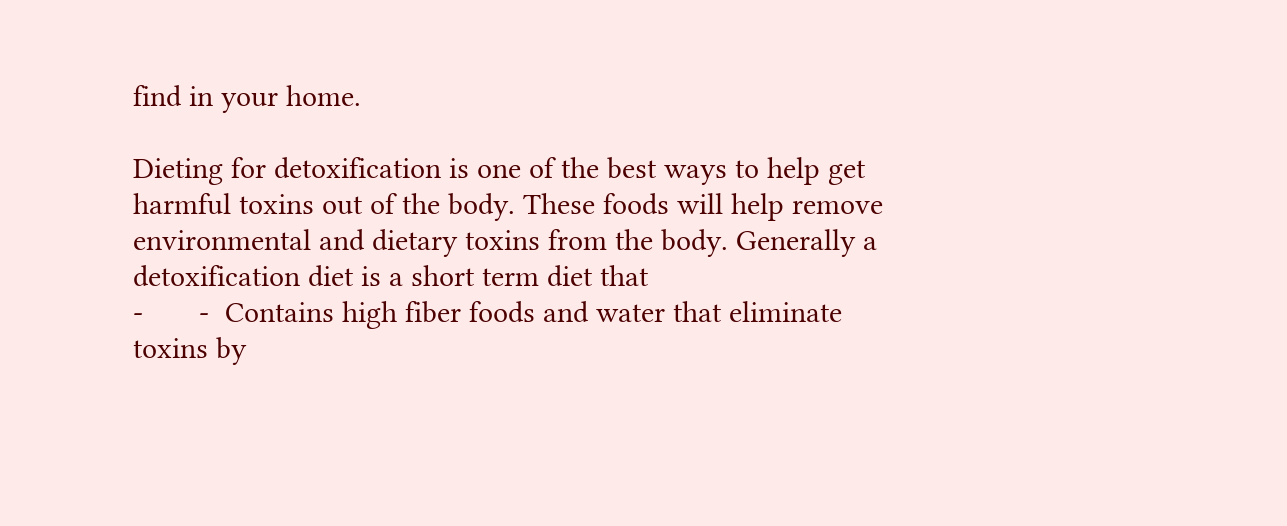find in your home.

Dieting for detoxification is one of the best ways to help get harmful toxins out of the body. These foods will help remove environmental and dietary toxins from the body. Generally a detoxification diet is a short term diet that
-       -  Contains high fiber foods and water that eliminate toxins by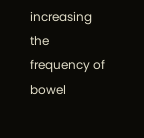increasing the frequency of bowel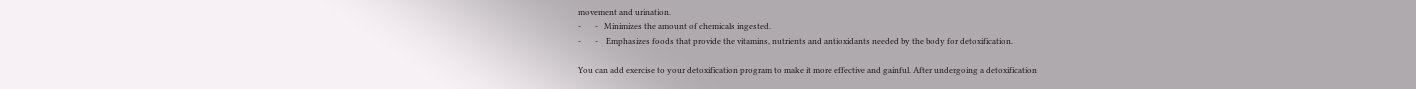movement and urination.
-       -   Minimizes the amount of chemicals ingested.
-       -    Emphasizes foods that provide the vitamins, nutrients and antioxidants needed by the body for detoxification.

You can add exercise to your detoxification program to make it more effective and gainful. After undergoing a detoxification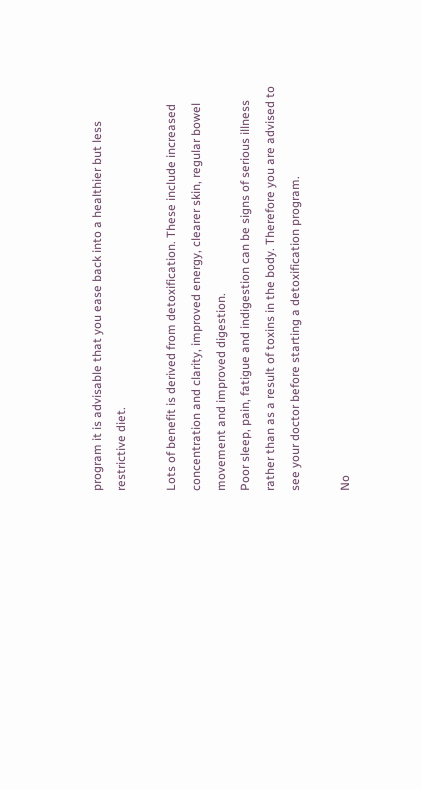program it is advisable that you ease back into a healthier but less restrictive diet.

Lots of benefit is derived from detoxification. These include increased concentration and clarity, improved energy, clearer skin, regular bowel movement and improved digestion.
Poor sleep, pain, fatigue and indigestion can be signs of serious illness rather than as a result of toxins in the body. Therefore you are advised to see your doctor before starting a detoxification program.

No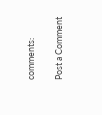comments:

Post a Comment